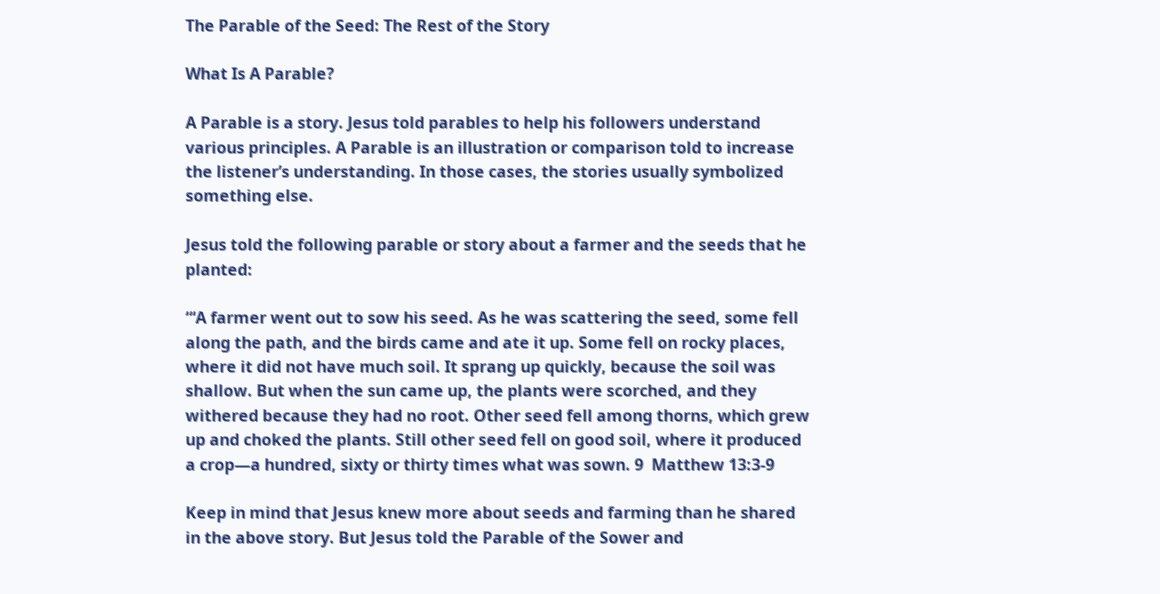The Parable of the Seed: The Rest of the Story

What Is A Parable?

A Parable is a story. Jesus told parables to help his followers understand various principles. A Parable is an illustration or comparison told to increase the listener’s understanding. In those cases, the stories usually symbolized something else.

Jesus told the following parable or story about a farmer and the seeds that he planted:

“‘A farmer went out to sow his seed. As he was scattering the seed, some fell along the path, and the birds came and ate it up. Some fell on rocky places, where it did not have much soil. It sprang up quickly, because the soil was shallow. But when the sun came up, the plants were scorched, and they withered because they had no root. Other seed fell among thorns, which grew up and choked the plants. Still other seed fell on good soil, where it produced a crop—a hundred, sixty or thirty times what was sown. 9  Matthew 13:3-9

Keep in mind that Jesus knew more about seeds and farming than he shared in the above story. But Jesus told the Parable of the Sower and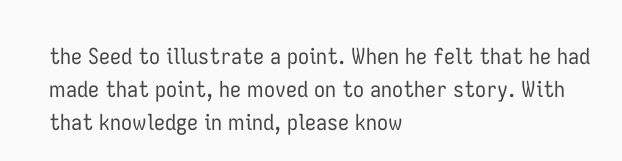the Seed to illustrate a point. When he felt that he had made that point, he moved on to another story. With that knowledge in mind, please know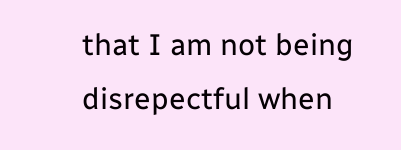that I am not being disrepectful when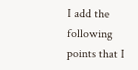I add the following points that I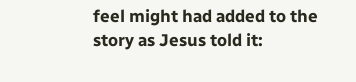feel might had added to the story as Jesus told it: